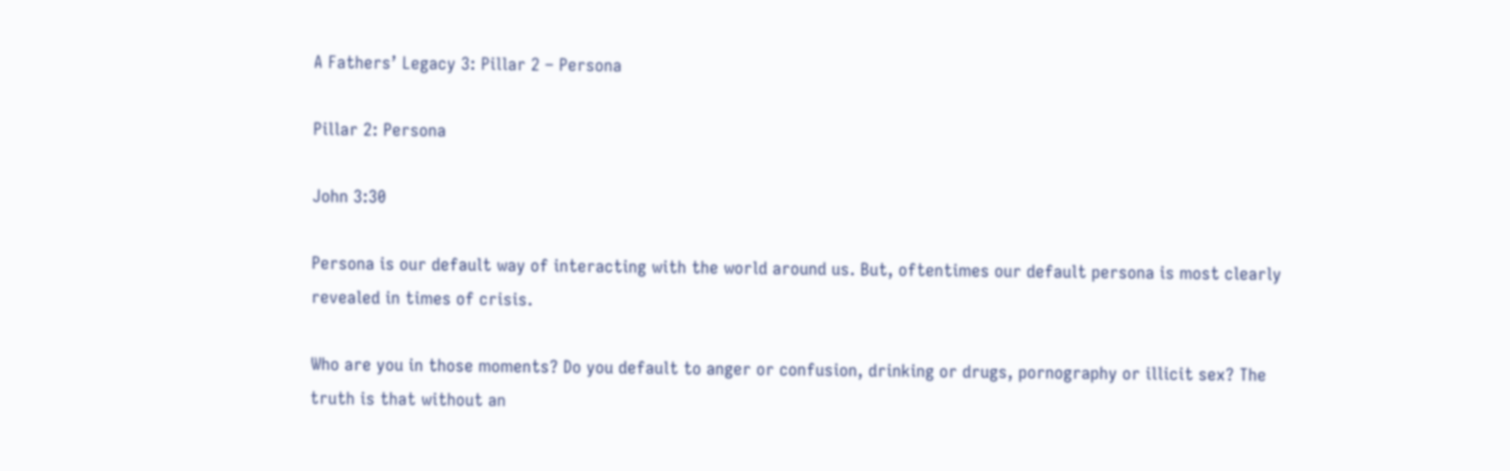A Fathers’ Legacy 3: Pillar 2 – Persona

Pillar 2: Persona

John 3:30

Persona is our default way of interacting with the world around us. But, oftentimes our default persona is most clearly revealed in times of crisis.

Who are you in those moments? Do you default to anger or confusion, drinking or drugs, pornography or illicit sex? The truth is that without an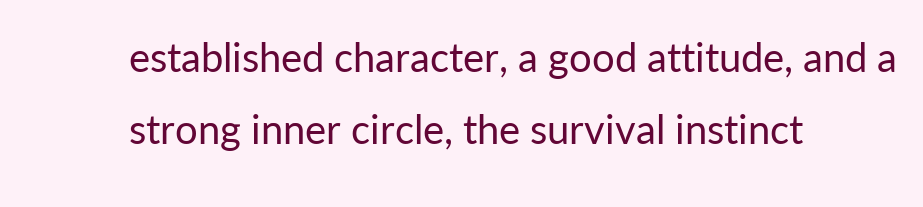established character, a good attitude, and a strong inner circle, the survival instinct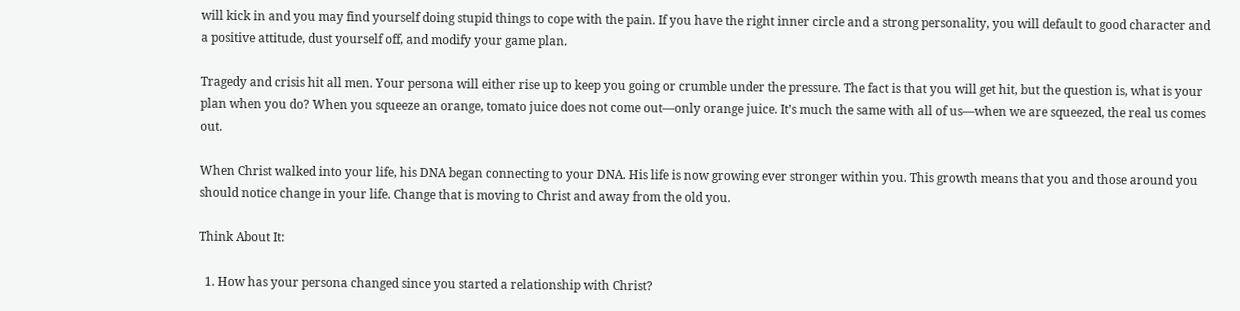will kick in and you may find yourself doing stupid things to cope with the pain. If you have the right inner circle and a strong personality, you will default to good character and a positive attitude, dust yourself off, and modify your game plan.

Tragedy and crisis hit all men. Your persona will either rise up to keep you going or crumble under the pressure. The fact is that you will get hit, but the question is, what is your plan when you do? When you squeeze an orange, tomato juice does not come out—only orange juice. It’s much the same with all of us—when we are squeezed, the real us comes out.

When Christ walked into your life, his DNA began connecting to your DNA. His life is now growing ever stronger within you. This growth means that you and those around you should notice change in your life. Change that is moving to Christ and away from the old you.

Think About It:

  1. How has your persona changed since you started a relationship with Christ?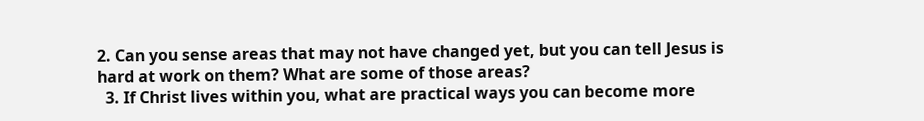2. Can you sense areas that may not have changed yet, but you can tell Jesus is hard at work on them? What are some of those areas?
  3. If Christ lives within you, what are practical ways you can become more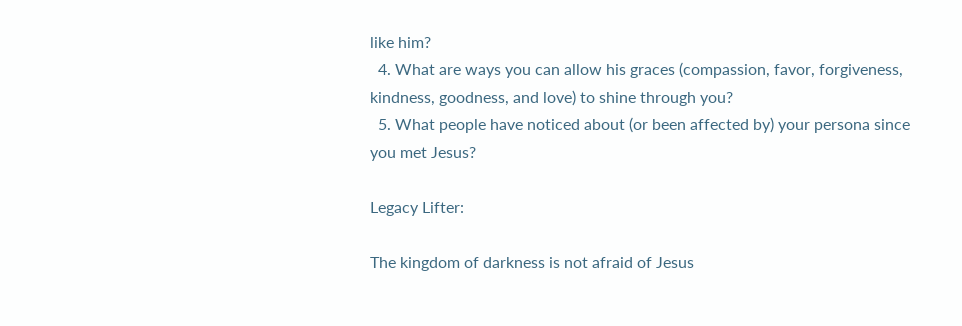like him?
  4. What are ways you can allow his graces (compassion, favor, forgiveness, kindness, goodness, and love) to shine through you?
  5. What people have noticed about (or been affected by) your persona since you met Jesus?

Legacy Lifter:

The kingdom of darkness is not afraid of Jesus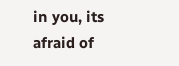in you, its afraid of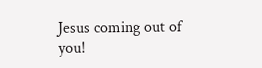Jesus coming out of you!